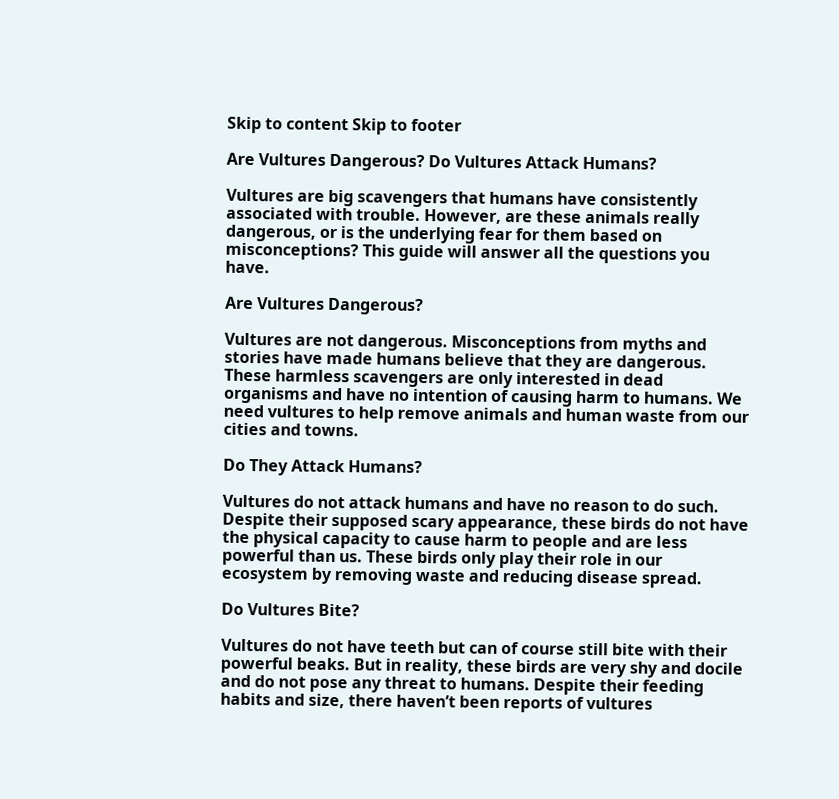Skip to content Skip to footer

Are Vultures Dangerous? Do Vultures Attack Humans?

Vultures are big scavengers that humans have consistently associated with trouble. However, are these animals really dangerous, or is the underlying fear for them based on misconceptions? This guide will answer all the questions you have.

Are Vultures Dangerous?

Vultures are not dangerous. Misconceptions from myths and stories have made humans believe that they are dangerous. These harmless scavengers are only interested in dead organisms and have no intention of causing harm to humans. We need vultures to help remove animals and human waste from our cities and towns.

Do They Attack Humans?

Vultures do not attack humans and have no reason to do such. Despite their supposed scary appearance, these birds do not have the physical capacity to cause harm to people and are less powerful than us. These birds only play their role in our ecosystem by removing waste and reducing disease spread.

Do Vultures Bite?

Vultures do not have teeth but can of course still bite with their powerful beaks. But in reality, these birds are very shy and docile and do not pose any threat to humans. Despite their feeding habits and size, there haven’t been reports of vultures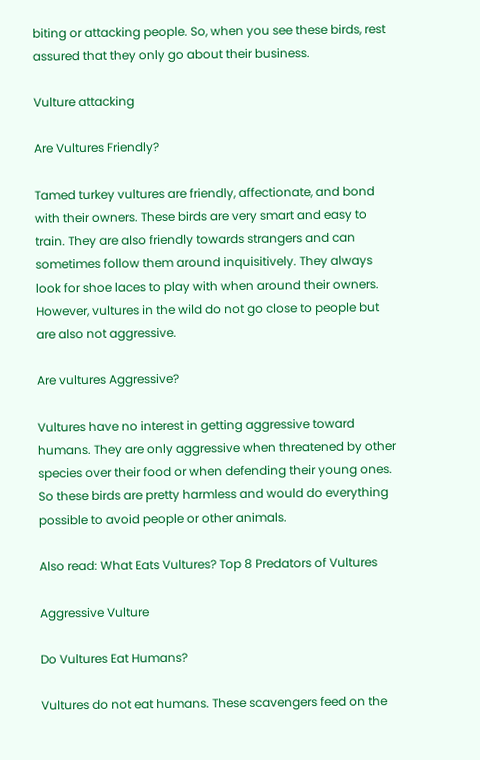biting or attacking people. So, when you see these birds, rest assured that they only go about their business.

Vulture attacking

Are Vultures Friendly?

Tamed turkey vultures are friendly, affectionate, and bond with their owners. These birds are very smart and easy to train. They are also friendly towards strangers and can sometimes follow them around inquisitively. They always look for shoe laces to play with when around their owners. However, vultures in the wild do not go close to people but are also not aggressive.

Are vultures Aggressive?

Vultures have no interest in getting aggressive toward humans. They are only aggressive when threatened by other species over their food or when defending their young ones. So these birds are pretty harmless and would do everything possible to avoid people or other animals.

Also read: What Eats Vultures? Top 8 Predators of Vultures

Aggressive Vulture

Do Vultures Eat Humans?

Vultures do not eat humans. These scavengers feed on the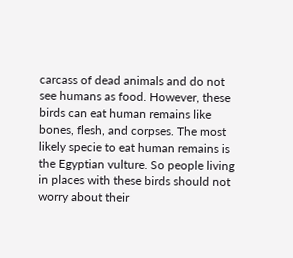carcass of dead animals and do not see humans as food. However, these birds can eat human remains like bones, flesh, and corpses. The most likely specie to eat human remains is the Egyptian vulture. So people living in places with these birds should not worry about their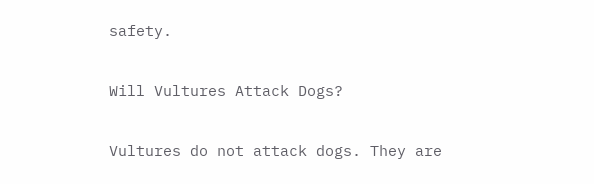safety.

Will Vultures Attack Dogs?

Vultures do not attack dogs. They are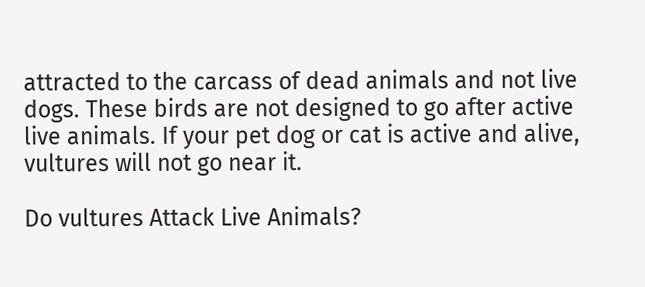attracted to the carcass of dead animals and not live dogs. These birds are not designed to go after active live animals. If your pet dog or cat is active and alive, vultures will not go near it.

Do vultures Attack Live Animals?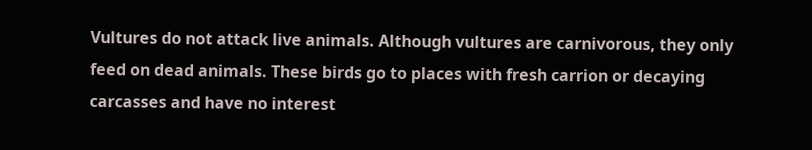Vultures do not attack live animals. Although vultures are carnivorous, they only feed on dead animals. These birds go to places with fresh carrion or decaying carcasses and have no interest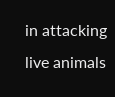in attacking live animals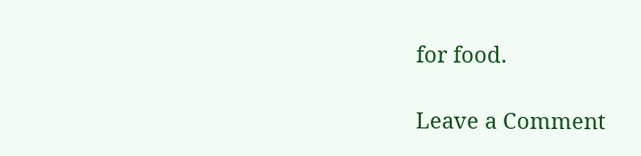for food.

Leave a Comment